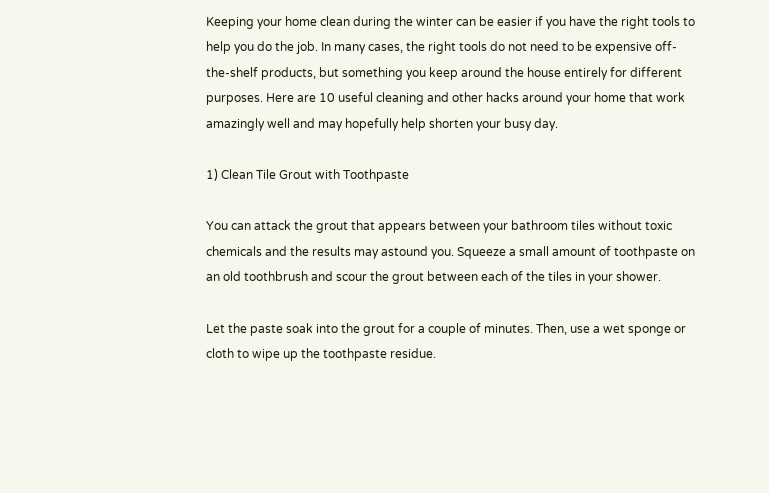Keeping your home clean during the winter can be easier if you have the right tools to help you do the job. In many cases, the right tools do not need to be expensive off-the-shelf products, but something you keep around the house entirely for different purposes. Here are 10 useful cleaning and other hacks around your home that work amazingly well and may hopefully help shorten your busy day.

1) Clean Tile Grout with Toothpaste

You can attack the grout that appears between your bathroom tiles without toxic chemicals and the results may astound you. Squeeze a small amount of toothpaste on an old toothbrush and scour the grout between each of the tiles in your shower.

Let the paste soak into the grout for a couple of minutes. Then, use a wet sponge or cloth to wipe up the toothpaste residue.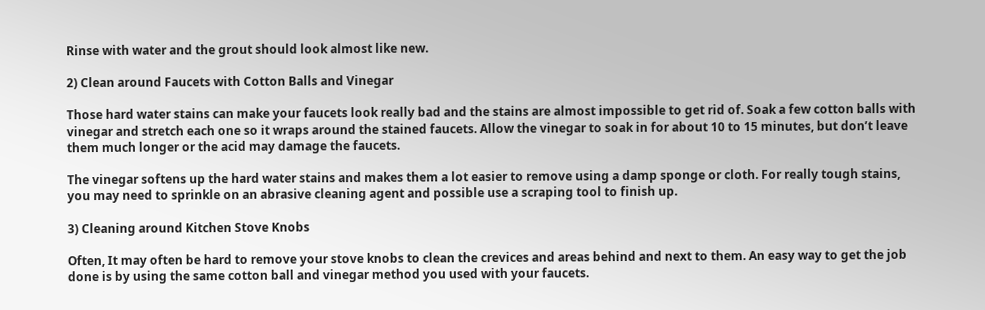Rinse with water and the grout should look almost like new.

2) Clean around Faucets with Cotton Balls and Vinegar

Those hard water stains can make your faucets look really bad and the stains are almost impossible to get rid of. Soak a few cotton balls with vinegar and stretch each one so it wraps around the stained faucets. Allow the vinegar to soak in for about 10 to 15 minutes, but don’t leave them much longer or the acid may damage the faucets.

The vinegar softens up the hard water stains and makes them a lot easier to remove using a damp sponge or cloth. For really tough stains, you may need to sprinkle on an abrasive cleaning agent and possible use a scraping tool to finish up.

3) Cleaning around Kitchen Stove Knobs

Often, It may often be hard to remove your stove knobs to clean the crevices and areas behind and next to them. An easy way to get the job done is by using the same cotton ball and vinegar method you used with your faucets.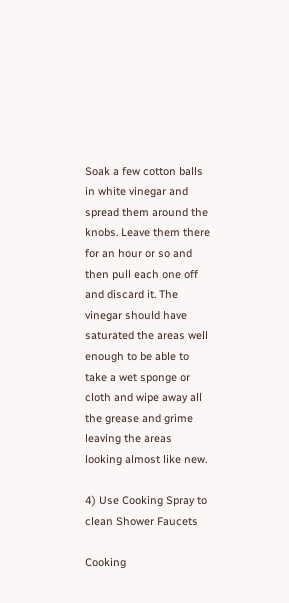Soak a few cotton balls in white vinegar and spread them around the knobs. Leave them there for an hour or so and then pull each one off and discard it. The vinegar should have saturated the areas well enough to be able to take a wet sponge or cloth and wipe away all the grease and grime leaving the areas looking almost like new.

4) Use Cooking Spray to clean Shower Faucets

Cooking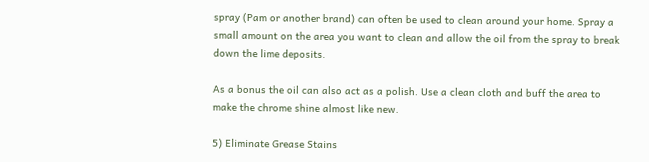spray (Pam or another brand) can often be used to clean around your home. Spray a small amount on the area you want to clean and allow the oil from the spray to break down the lime deposits.

As a bonus the oil can also act as a polish. Use a clean cloth and buff the area to make the chrome shine almost like new.

5) Eliminate Grease Stains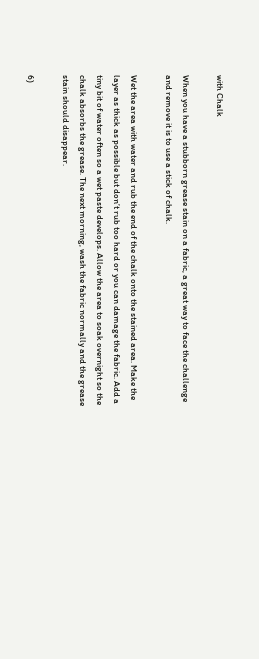with Chalk

When you have a stubborn grease stain on a fabric, a great way to face the challenge and remove it is to use a stick of chalk.

Wet the area with water and rub the end of the chalk onto the stained area. Make the layer as thick as possible but don’t rub too hard or you can damage the fabric. Add a tiny bit of water often so a wet paste develops. Allow the area to soak overnight so the chalk absorbs the grease. The next morning, wash the fabric normally and the grease stain should disappear.

6)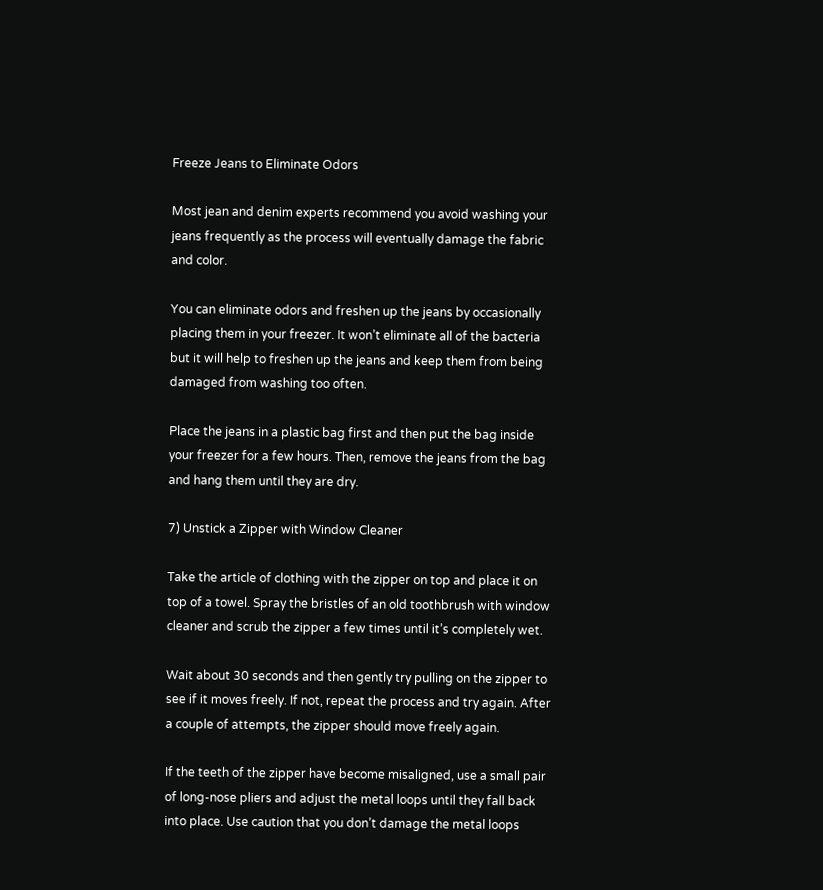Freeze Jeans to Eliminate Odors

Most jean and denim experts recommend you avoid washing your jeans frequently as the process will eventually damage the fabric and color.

You can eliminate odors and freshen up the jeans by occasionally placing them in your freezer. It won’t eliminate all of the bacteria but it will help to freshen up the jeans and keep them from being damaged from washing too often.

Place the jeans in a plastic bag first and then put the bag inside your freezer for a few hours. Then, remove the jeans from the bag and hang them until they are dry.

7) Unstick a Zipper with Window Cleaner

Take the article of clothing with the zipper on top and place it on top of a towel. Spray the bristles of an old toothbrush with window cleaner and scrub the zipper a few times until it’s completely wet.

Wait about 30 seconds and then gently try pulling on the zipper to see if it moves freely. If not, repeat the process and try again. After a couple of attempts, the zipper should move freely again.

If the teeth of the zipper have become misaligned, use a small pair of long-nose pliers and adjust the metal loops until they fall back into place. Use caution that you don’t damage the metal loops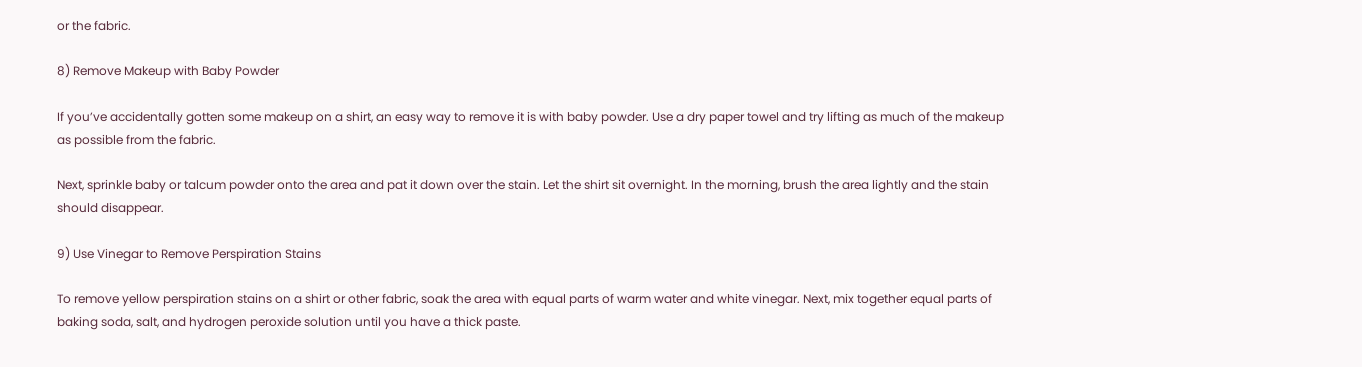or the fabric.

8) Remove Makeup with Baby Powder

If you’ve accidentally gotten some makeup on a shirt, an easy way to remove it is with baby powder. Use a dry paper towel and try lifting as much of the makeup as possible from the fabric.

Next, sprinkle baby or talcum powder onto the area and pat it down over the stain. Let the shirt sit overnight. In the morning, brush the area lightly and the stain should disappear.

9) Use Vinegar to Remove Perspiration Stains

To remove yellow perspiration stains on a shirt or other fabric, soak the area with equal parts of warm water and white vinegar. Next, mix together equal parts of baking soda, salt, and hydrogen peroxide solution until you have a thick paste.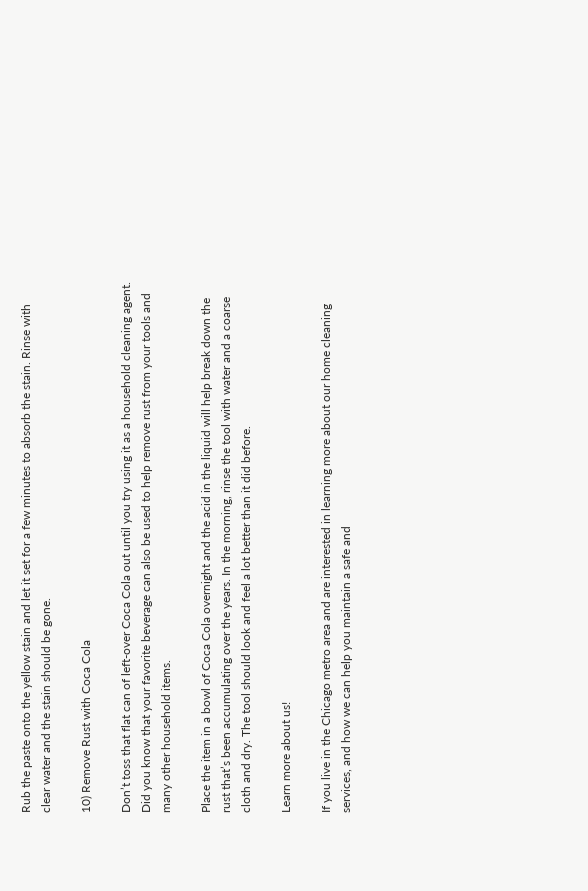Rub the paste onto the yellow stain and let it set for a few minutes to absorb the stain. Rinse with clear water and the stain should be gone.

10) Remove Rust with Coca Cola

Don’t toss that flat can of left-over Coca Cola out until you try using it as a household cleaning agent. Did you know that your favorite beverage can also be used to help remove rust from your tools and many other household items.

Place the item in a bowl of Coca Cola overnight and the acid in the liquid will help break down the rust that’s been accumulating over the years. In the morning, rinse the tool with water and a coarse cloth and dry. The tool should look and feel a lot better than it did before.

Learn more about us!

If you live in the Chicago metro area and are interested in learning more about our home cleaning services, and how we can help you maintain a safe and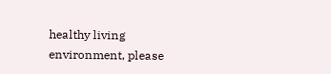healthy living environment, please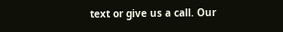text or give us a call. Our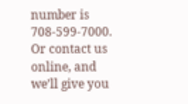number is 708-599-7000. Or contact us online, and we’ll give you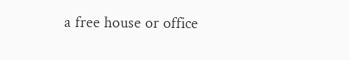a free house or office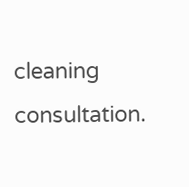cleaning consultation.